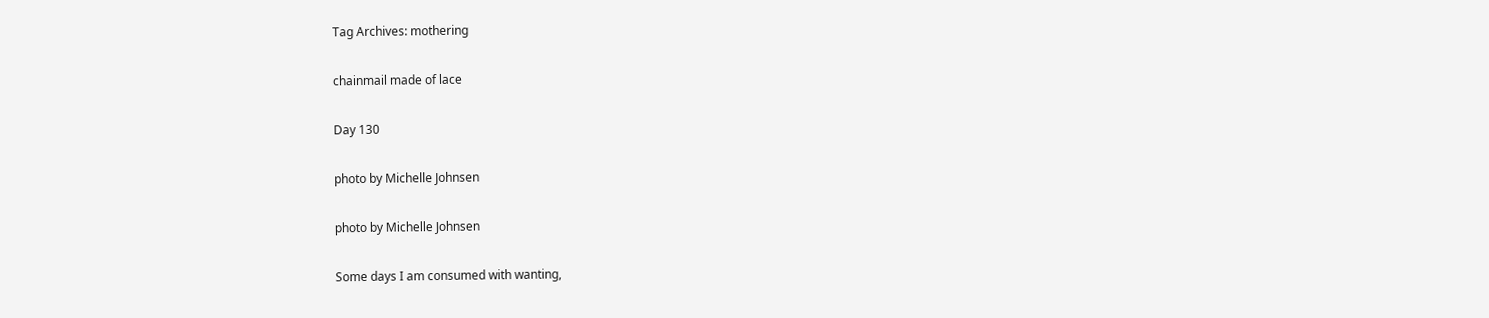Tag Archives: mothering

chainmail made of lace

Day 130

photo by Michelle Johnsen

photo by Michelle Johnsen

Some days I am consumed with wanting,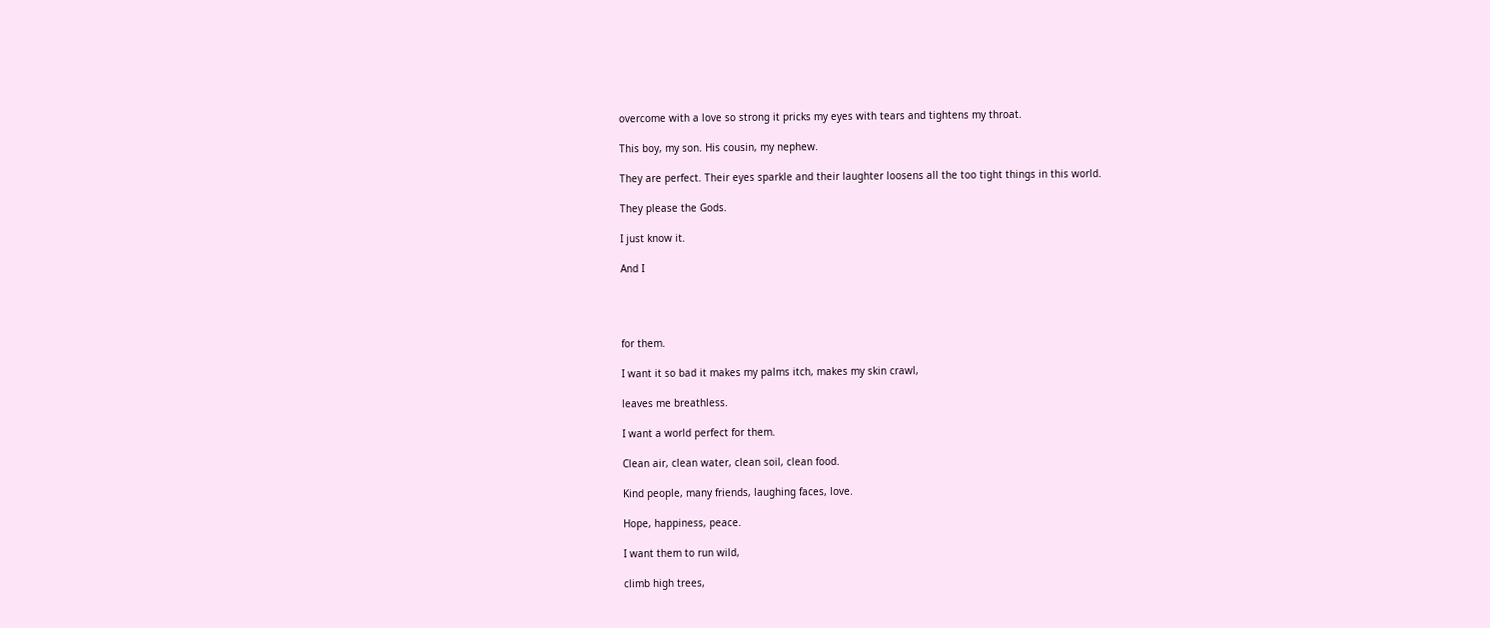overcome with a love so strong it pricks my eyes with tears and tightens my throat.

This boy, my son. His cousin, my nephew.

They are perfect. Their eyes sparkle and their laughter loosens all the too tight things in this world.

They please the Gods.

I just know it.

And I




for them.

I want it so bad it makes my palms itch, makes my skin crawl,

leaves me breathless.

I want a world perfect for them.

Clean air, clean water, clean soil, clean food.

Kind people, many friends, laughing faces, love.

Hope, happiness, peace.

I want them to run wild,

climb high trees,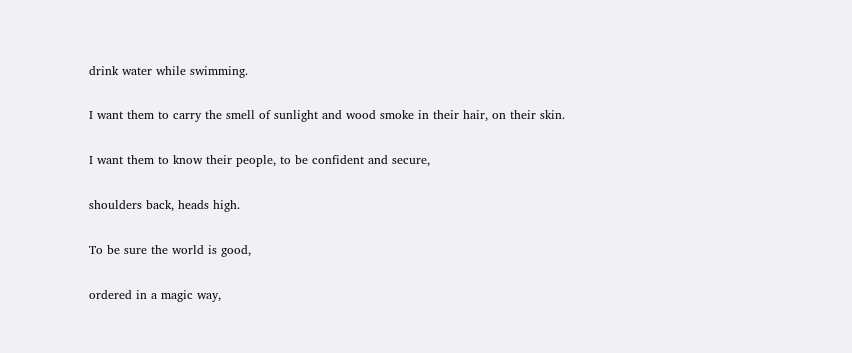drink water while swimming.

I want them to carry the smell of sunlight and wood smoke in their hair, on their skin.

I want them to know their people, to be confident and secure,

shoulders back, heads high.

To be sure the world is good,

ordered in a magic way,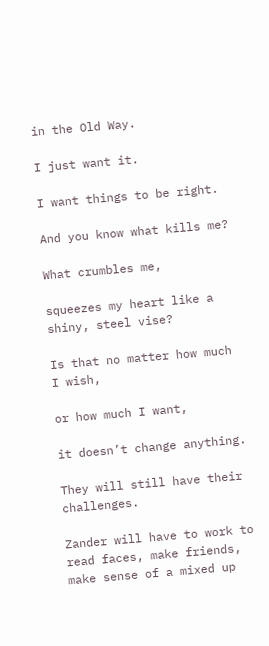in the Old Way.

I just want it.

I want things to be right.

And you know what kills me?

What crumbles me,

squeezes my heart like a shiny, steel vise?

Is that no matter how much I wish,

or how much I want,

it doesn’t change anything.

They will still have their challenges.

Zander will have to work to read faces, make friends, make sense of a mixed up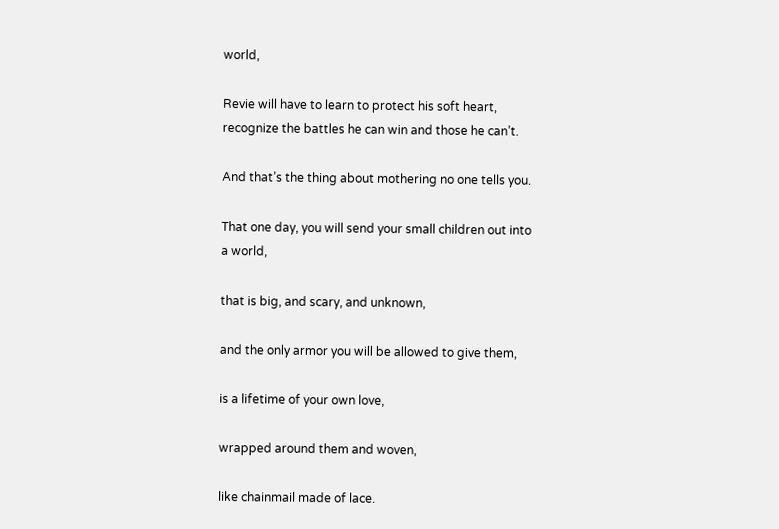world,

Revie will have to learn to protect his soft heart, recognize the battles he can win and those he can’t.

And that’s the thing about mothering no one tells you.

That one day, you will send your small children out into a world,

that is big, and scary, and unknown,

and the only armor you will be allowed to give them,

is a lifetime of your own love,

wrapped around them and woven,

like chainmail made of lace.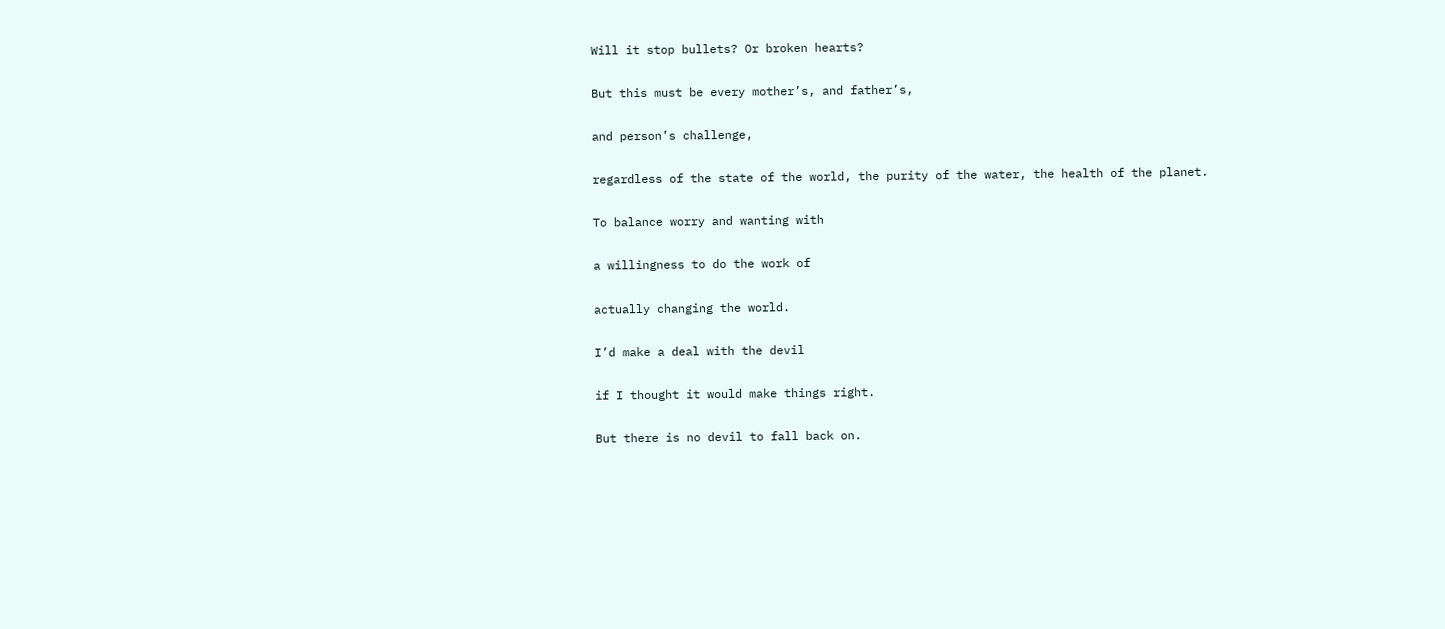Will it stop bullets? Or broken hearts?

But this must be every mother’s, and father’s,

and person’s challenge,

regardless of the state of the world, the purity of the water, the health of the planet.

To balance worry and wanting with

a willingness to do the work of

actually changing the world.

I’d make a deal with the devil

if I thought it would make things right.

But there is no devil to fall back on.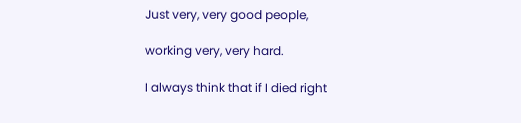Just very, very good people,

working very, very hard.

I always think that if I died right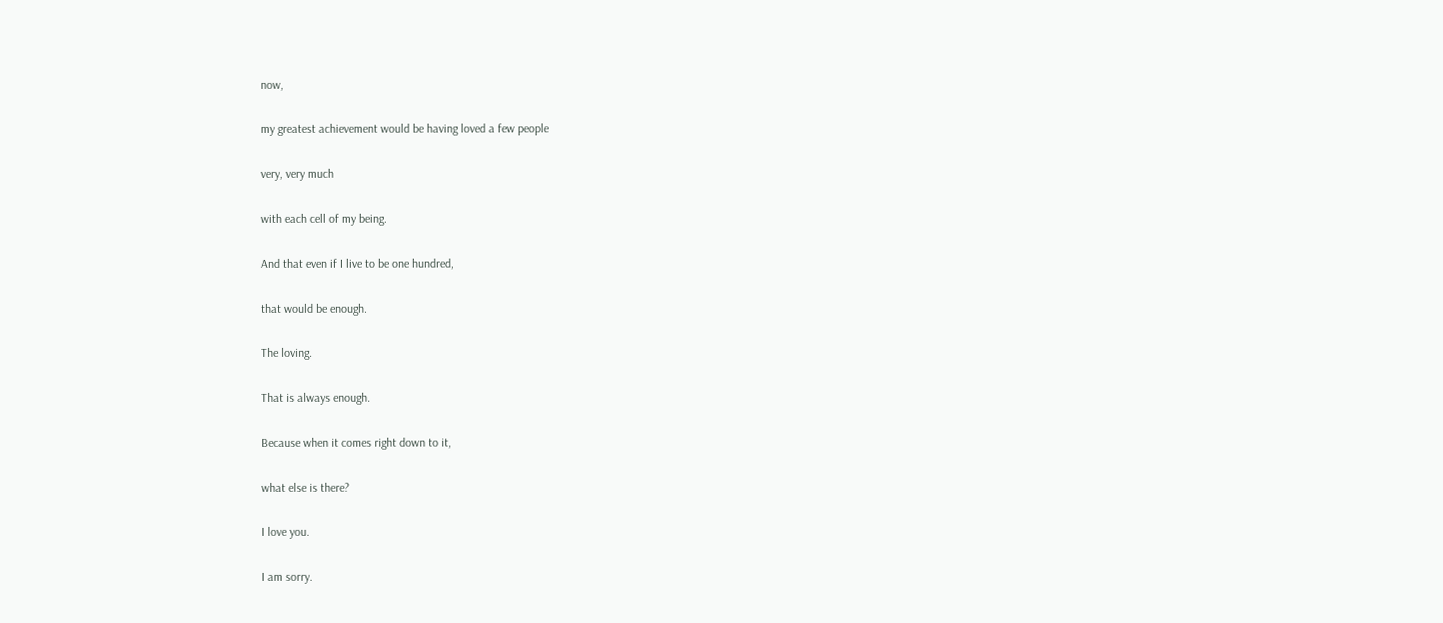now,

my greatest achievement would be having loved a few people

very, very much

with each cell of my being.

And that even if I live to be one hundred,

that would be enough.

The loving.

That is always enough.

Because when it comes right down to it,

what else is there?

I love you.

I am sorry.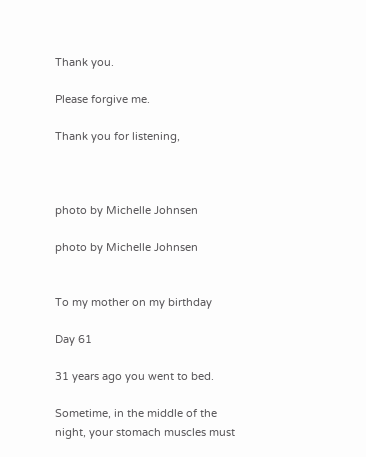Thank you.

Please forgive me.

Thank you for listening,



photo by Michelle Johnsen

photo by Michelle Johnsen


To my mother on my birthday

Day 61

31 years ago you went to bed.

Sometime, in the middle of the night, your stomach muscles must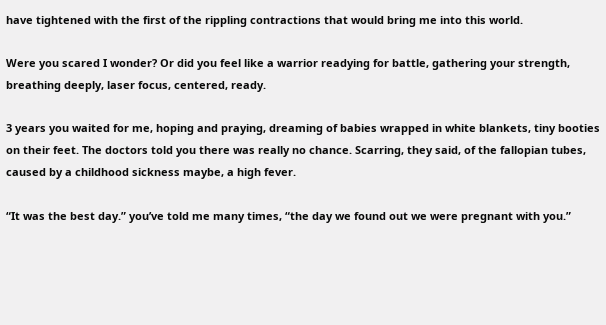have tightened with the first of the rippling contractions that would bring me into this world.

Were you scared I wonder? Or did you feel like a warrior readying for battle, gathering your strength, breathing deeply, laser focus, centered, ready.

3 years you waited for me, hoping and praying, dreaming of babies wrapped in white blankets, tiny booties on their feet. The doctors told you there was really no chance. Scarring, they said, of the fallopian tubes, caused by a childhood sickness maybe, a high fever.

“It was the best day.” you’ve told me many times, “the day we found out we were pregnant with you.”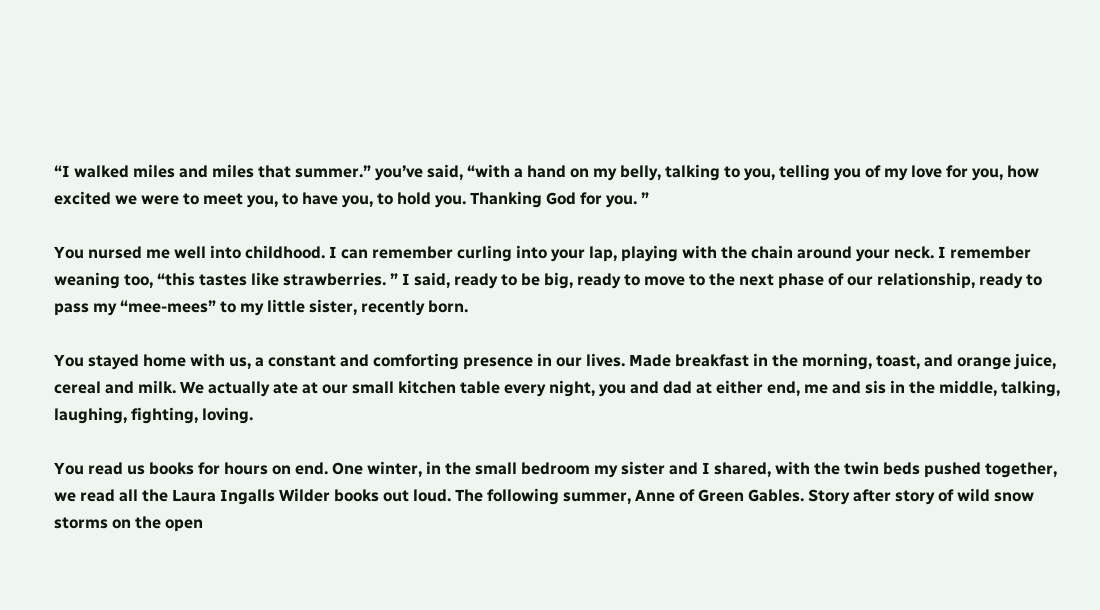“I walked miles and miles that summer.” you’ve said, “with a hand on my belly, talking to you, telling you of my love for you, how excited we were to meet you, to have you, to hold you. Thanking God for you. ”

You nursed me well into childhood. I can remember curling into your lap, playing with the chain around your neck. I remember weaning too, “this tastes like strawberries. ” I said, ready to be big, ready to move to the next phase of our relationship, ready to pass my “mee-mees” to my little sister, recently born.

You stayed home with us, a constant and comforting presence in our lives. Made breakfast in the morning, toast, and orange juice, cereal and milk. We actually ate at our small kitchen table every night, you and dad at either end, me and sis in the middle, talking, laughing, fighting, loving.

You read us books for hours on end. One winter, in the small bedroom my sister and I shared, with the twin beds pushed together,  we read all the Laura Ingalls Wilder books out loud. The following summer, Anne of Green Gables. Story after story of wild snow storms on the open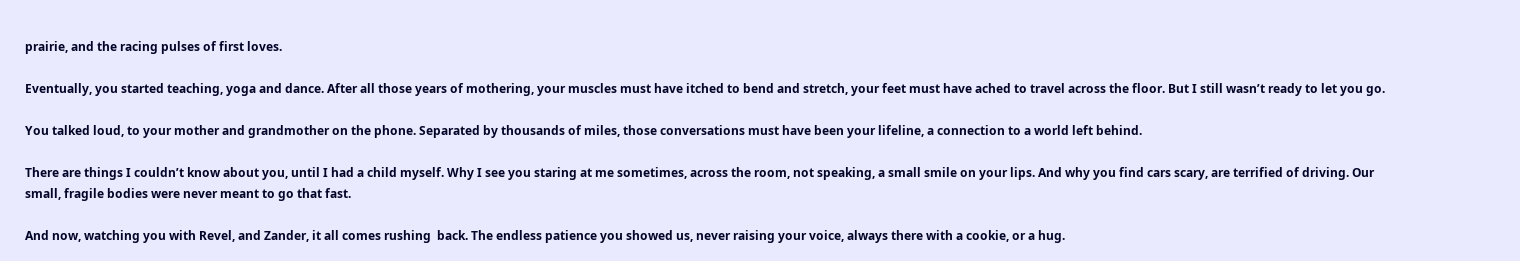prairie, and the racing pulses of first loves.

Eventually, you started teaching, yoga and dance. After all those years of mothering, your muscles must have itched to bend and stretch, your feet must have ached to travel across the floor. But I still wasn’t ready to let you go.

You talked loud, to your mother and grandmother on the phone. Separated by thousands of miles, those conversations must have been your lifeline, a connection to a world left behind.

There are things I couldn’t know about you, until I had a child myself. Why I see you staring at me sometimes, across the room, not speaking, a small smile on your lips. And why you find cars scary, are terrified of driving. Our small, fragile bodies were never meant to go that fast.

And now, watching you with Revel, and Zander, it all comes rushing  back. The endless patience you showed us, never raising your voice, always there with a cookie, or a hug.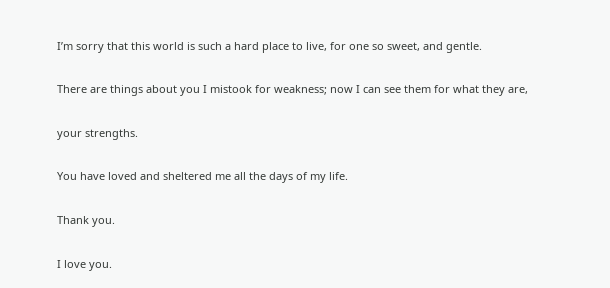I’m sorry that this world is such a hard place to live, for one so sweet, and gentle.

There are things about you I mistook for weakness; now I can see them for what they are,

your strengths.

You have loved and sheltered me all the days of my life.

Thank you.

I love you.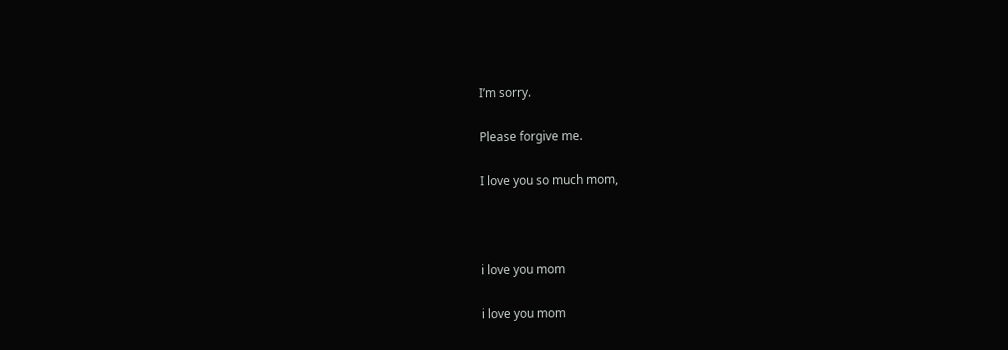I’m sorry.

Please forgive me.

I love you so much mom,



i love you mom

i love you mom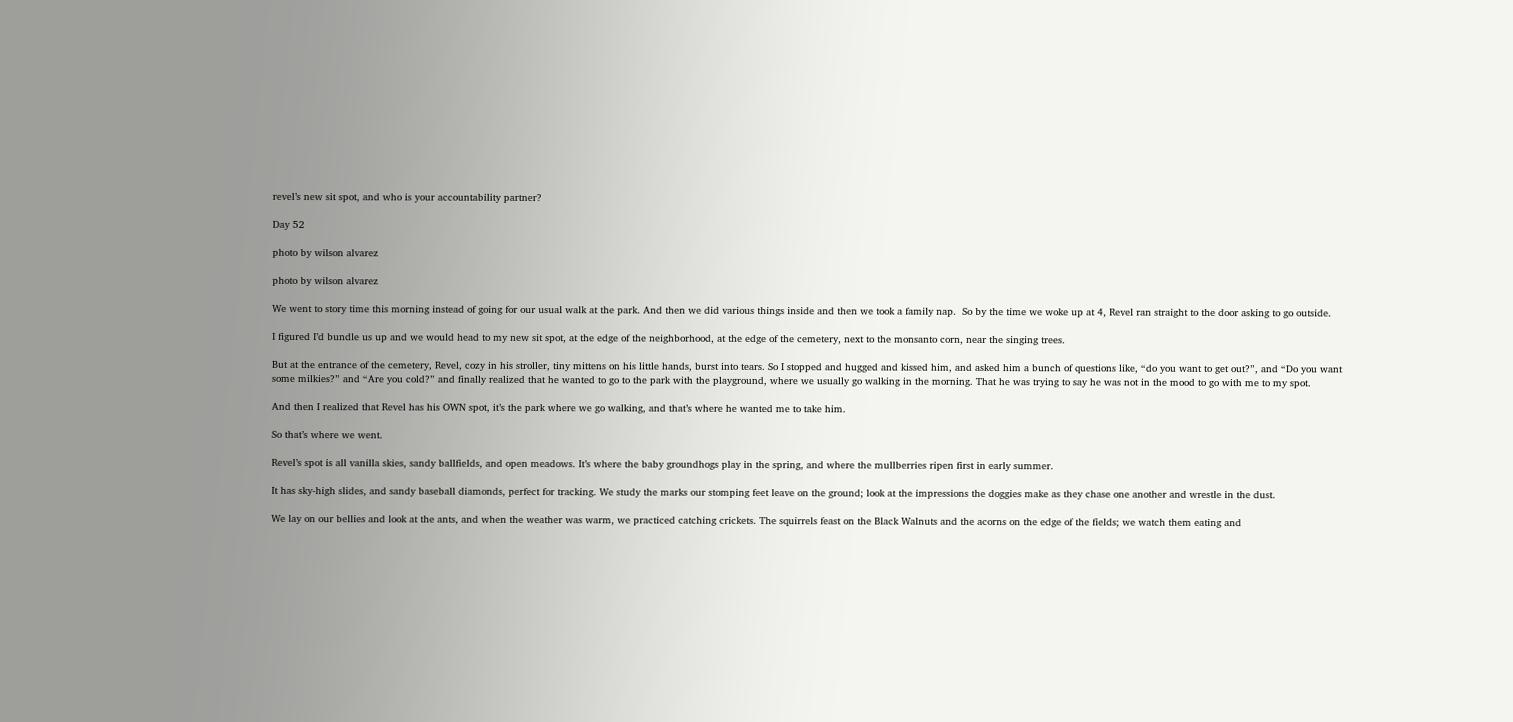revel’s new sit spot, and who is your accountability partner?

Day 52

photo by wilson alvarez

photo by wilson alvarez

We went to story time this morning instead of going for our usual walk at the park. And then we did various things inside and then we took a family nap.  So by the time we woke up at 4, Revel ran straight to the door asking to go outside.

I figured I’d bundle us up and we would head to my new sit spot, at the edge of the neighborhood, at the edge of the cemetery, next to the monsanto corn, near the singing trees.

But at the entrance of the cemetery, Revel, cozy in his stroller, tiny mittens on his little hands, burst into tears. So I stopped and hugged and kissed him, and asked him a bunch of questions like, “do you want to get out?”, and “Do you want some milkies?” and “Are you cold?” and finally realized that he wanted to go to the park with the playground, where we usually go walking in the morning. That he was trying to say he was not in the mood to go with me to my spot.

And then I realized that Revel has his OWN spot, it’s the park where we go walking, and that’s where he wanted me to take him.

So that’s where we went.

Revel’s spot is all vanilla skies, sandy ballfields, and open meadows. It’s where the baby groundhogs play in the spring, and where the mullberries ripen first in early summer.

It has sky-high slides, and sandy baseball diamonds, perfect for tracking. We study the marks our stomping feet leave on the ground; look at the impressions the doggies make as they chase one another and wrestle in the dust.

We lay on our bellies and look at the ants, and when the weather was warm, we practiced catching crickets. The squirrels feast on the Black Walnuts and the acorns on the edge of the fields; we watch them eating and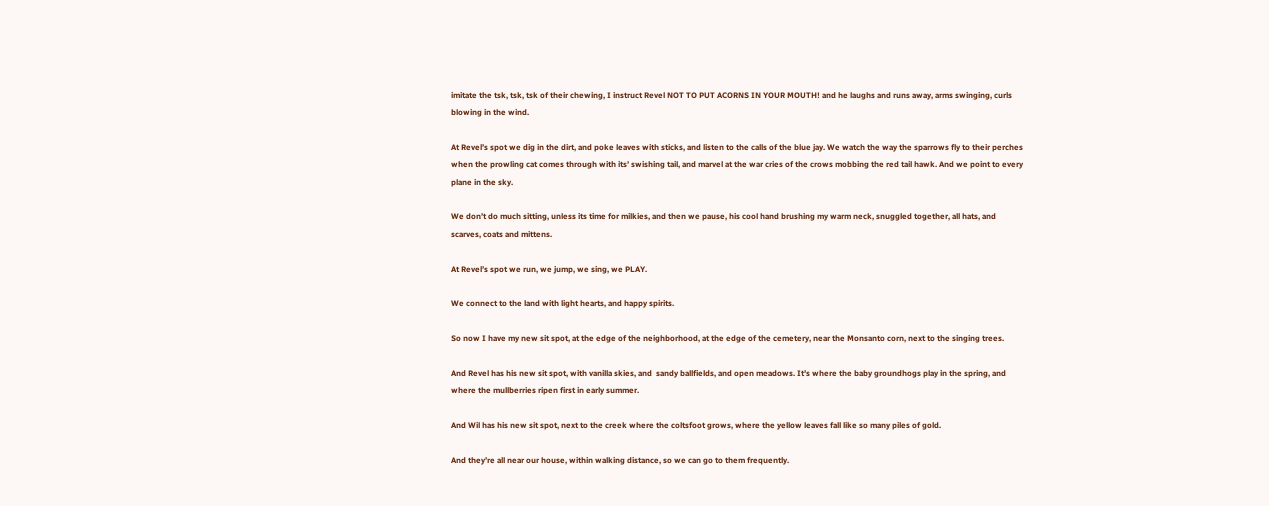imitate the tsk, tsk, tsk of their chewing, I instruct Revel NOT TO PUT ACORNS IN YOUR MOUTH! and he laughs and runs away, arms swinging, curls blowing in the wind.

At Revel’s spot we dig in the dirt, and poke leaves with sticks, and listen to the calls of the blue jay. We watch the way the sparrows fly to their perches when the prowling cat comes through with its’ swishing tail, and marvel at the war cries of the crows mobbing the red tail hawk. And we point to every plane in the sky.

We don’t do much sitting, unless its time for milkies, and then we pause, his cool hand brushing my warm neck, snuggled together, all hats, and scarves, coats and mittens.

At Revel’s spot we run, we jump, we sing, we PLAY.

We connect to the land with light hearts, and happy spirits.

So now I have my new sit spot, at the edge of the neighborhood, at the edge of the cemetery, near the Monsanto corn, next to the singing trees.

And Revel has his new sit spot, with vanilla skies, and  sandy ballfields, and open meadows. It’s where the baby groundhogs play in the spring, and where the mullberries ripen first in early summer.

And Wil has his new sit spot, next to the creek where the coltsfoot grows, where the yellow leaves fall like so many piles of gold.

And they’re all near our house, within walking distance, so we can go to them frequently.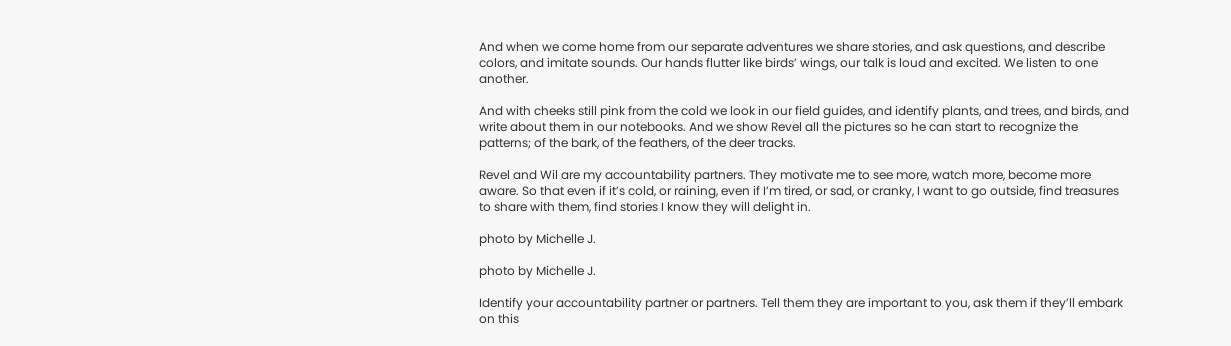And when we come home from our separate adventures we share stories, and ask questions, and describe colors, and imitate sounds. Our hands flutter like birds’ wings, our talk is loud and excited. We listen to one another.

And with cheeks still pink from the cold we look in our field guides, and identify plants, and trees, and birds, and write about them in our notebooks. And we show Revel all the pictures so he can start to recognize the patterns; of the bark, of the feathers, of the deer tracks.

Revel and Wil are my accountability partners. They motivate me to see more, watch more, become more aware. So that even if it’s cold, or raining, even if I’m tired, or sad, or cranky, I want to go outside, find treasures to share with them, find stories I know they will delight in.

photo by Michelle J.

photo by Michelle J.

Identify your accountability partner or partners. Tell them they are important to you, ask them if they’ll embark on this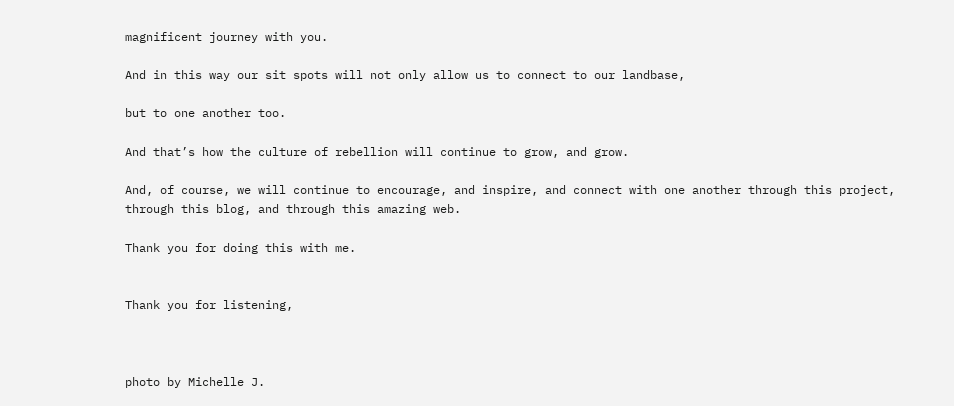magnificent journey with you.

And in this way our sit spots will not only allow us to connect to our landbase,

but to one another too.

And that’s how the culture of rebellion will continue to grow, and grow.

And, of course, we will continue to encourage, and inspire, and connect with one another through this project, through this blog, and through this amazing web.

Thank you for doing this with me.


Thank you for listening,



photo by Michelle J.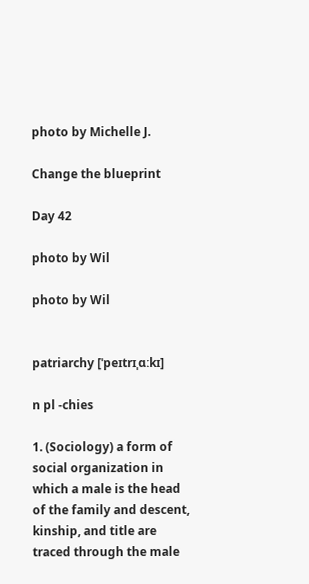photo by Michelle J.

Change the blueprint

Day 42

photo by Wil

photo by Wil


patriarchy [ˈpeɪtrɪˌɑːkɪ]

n pl -chies

1. (Sociology) a form of social organization in which a male is the head of the family and descent, kinship, and title are traced through the male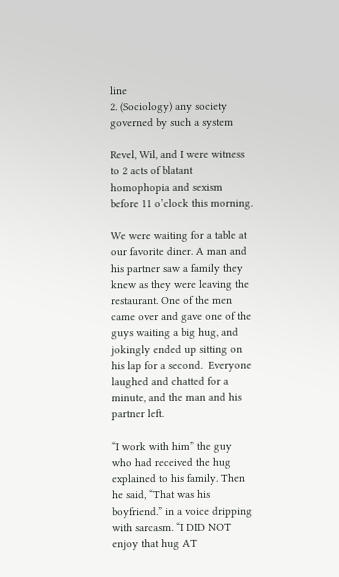line
2. (Sociology) any society governed by such a system

Revel, Wil, and I were witness  to 2 acts of blatant homophopia and sexism before 11 o’clock this morning.

We were waiting for a table at our favorite diner. A man and his partner saw a family they knew as they were leaving the restaurant. One of the men came over and gave one of the guys waiting a big hug, and jokingly ended up sitting on his lap for a second.  Everyone laughed and chatted for a minute, and the man and his partner left.

“I work with him” the guy who had received the hug explained to his family. Then he said, “That was his boyfriend.” in a voice dripping with sarcasm. “I DID NOT enjoy that hug AT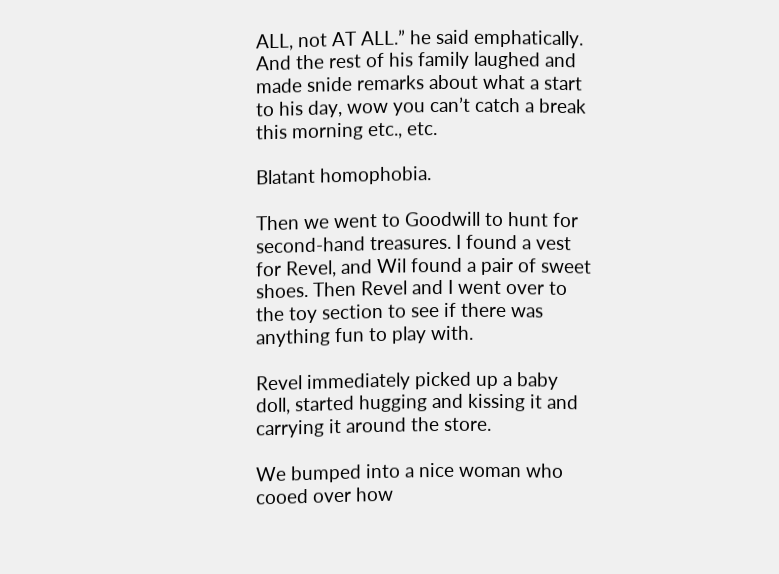ALL, not AT ALL.” he said emphatically. And the rest of his family laughed and made snide remarks about what a start to his day, wow you can’t catch a break this morning etc., etc.

Blatant homophobia.

Then we went to Goodwill to hunt for second-hand treasures. I found a vest for Revel, and Wil found a pair of sweet shoes. Then Revel and I went over to the toy section to see if there was anything fun to play with.

Revel immediately picked up a baby doll, started hugging and kissing it and carrying it around the store.

We bumped into a nice woman who cooed over how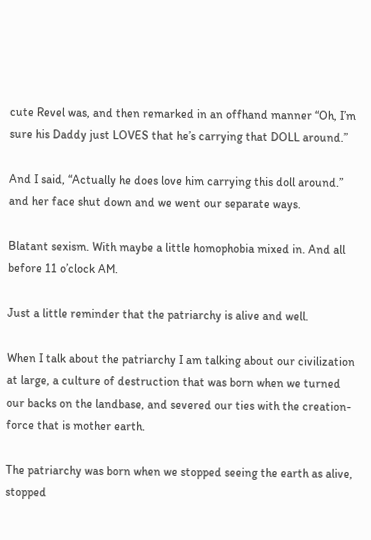cute Revel was, and then remarked in an offhand manner “Oh, I’m sure his Daddy just LOVES that he’s carrying that DOLL around.”

And I said, “Actually he does love him carrying this doll around.” and her face shut down and we went our separate ways.

Blatant sexism. With maybe a little homophobia mixed in. And all before 11 o’clock AM.

Just a little reminder that the patriarchy is alive and well.

When I talk about the patriarchy I am talking about our civilization at large, a culture of destruction that was born when we turned our backs on the landbase, and severed our ties with the creation-force that is mother earth.

The patriarchy was born when we stopped seeing the earth as alive, stopped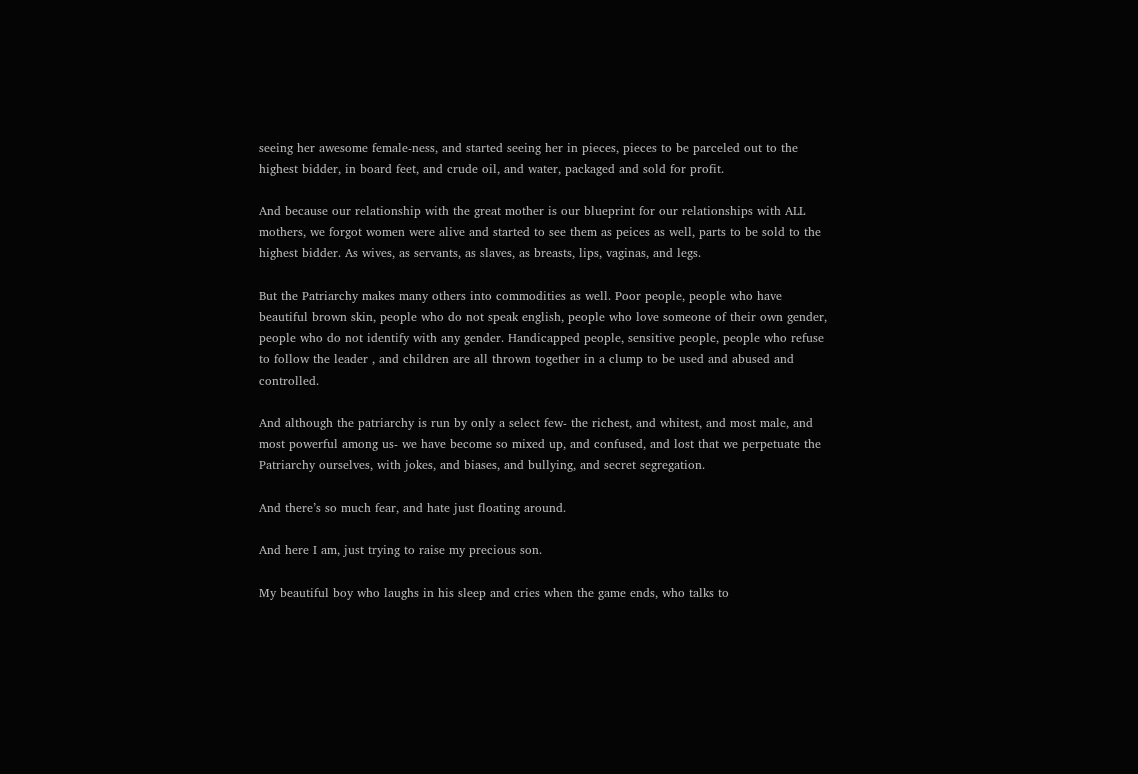seeing her awesome female-ness, and started seeing her in pieces, pieces to be parceled out to the highest bidder, in board feet, and crude oil, and water, packaged and sold for profit.

And because our relationship with the great mother is our blueprint for our relationships with ALL mothers, we forgot women were alive and started to see them as peices as well, parts to be sold to the highest bidder. As wives, as servants, as slaves, as breasts, lips, vaginas, and legs.

But the Patriarchy makes many others into commodities as well. Poor people, people who have beautiful brown skin, people who do not speak english, people who love someone of their own gender, people who do not identify with any gender. Handicapped people, sensitive people, people who refuse to follow the leader , and children are all thrown together in a clump to be used and abused and controlled.

And although the patriarchy is run by only a select few- the richest, and whitest, and most male, and most powerful among us- we have become so mixed up, and confused, and lost that we perpetuate the Patriarchy ourselves, with jokes, and biases, and bullying, and secret segregation.

And there’s so much fear, and hate just floating around.

And here I am, just trying to raise my precious son.

My beautiful boy who laughs in his sleep and cries when the game ends, who talks to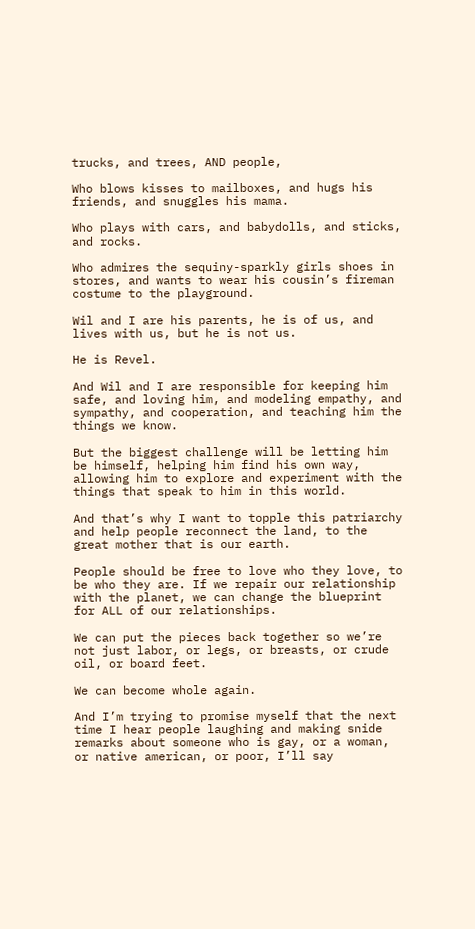trucks, and trees, AND people,

Who blows kisses to mailboxes, and hugs his friends, and snuggles his mama.

Who plays with cars, and babydolls, and sticks, and rocks.

Who admires the sequiny-sparkly girls shoes in stores, and wants to wear his cousin’s fireman costume to the playground.

Wil and I are his parents, he is of us, and lives with us, but he is not us.

He is Revel.

And Wil and I are responsible for keeping him safe, and loving him, and modeling empathy, and sympathy, and cooperation, and teaching him the things we know.

But the biggest challenge will be letting him be himself, helping him find his own way, allowing him to explore and experiment with the things that speak to him in this world.

And that’s why I want to topple this patriarchy and help people reconnect the land, to the great mother that is our earth.

People should be free to love who they love, to be who they are. If we repair our relationship with the planet, we can change the blueprint for ALL of our relationships.

We can put the pieces back together so we’re not just labor, or legs, or breasts, or crude oil, or board feet.

We can become whole again.

And I’m trying to promise myself that the next time I hear people laughing and making snide remarks about someone who is gay, or a woman, or native american, or poor, I’ll say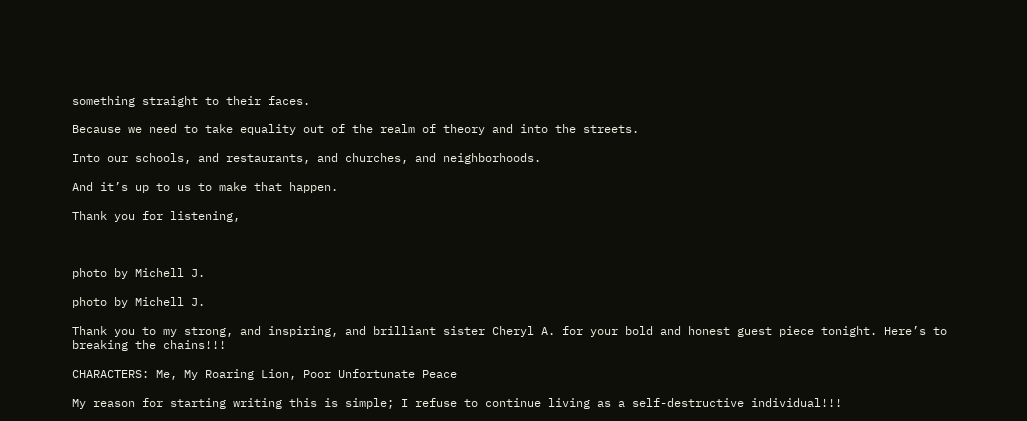something straight to their faces.

Because we need to take equality out of the realm of theory and into the streets.

Into our schools, and restaurants, and churches, and neighborhoods.

And it’s up to us to make that happen.

Thank you for listening,



photo by Michell J.

photo by Michell J.

Thank you to my strong, and inspiring, and brilliant sister Cheryl A. for your bold and honest guest piece tonight. Here’s to breaking the chains!!!

CHARACTERS: Me, My Roaring Lion, Poor Unfortunate Peace

My reason for starting writing this is simple; I refuse to continue living as a self-destructive individual!!!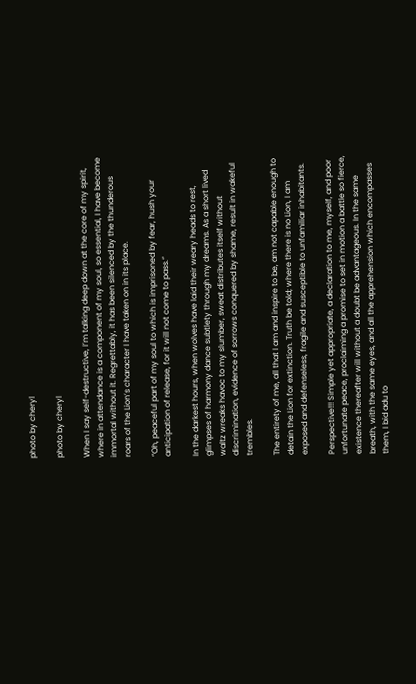photo by cheryl

photo by cheryl

When I say self-destructive, I’m talking deep down at the core of my spirit, where in attendance is a component of my soul, so essential, I have become immortal without it. Regrettably, it has been silenced by the thunderous roars of the Lion’s character I have taken on in its place.

“Oh, peaceful part of my soul to which is imprisoned by fear, hush your anticipation of release, for it will not come to pass.”

In the darkest hours, when wolves have laid their weary heads to rest, glimpses of harmony dance subtlety through my dreams. As a short lived waltz wreaks havoc to my slumber, sweat distributes itself without discrimination, evidence of sorrows conquered by shame, result in wakeful trembles.

The entirety of me, all that I am and inspire to be, am not capable enough to detain the Lion for extinction. Truth be told; where there is no Lion, I am exposed and defenseless, fragile and susceptible to unfamiliar inhabitants.

Perspective!!! Simple yet appropriate, a declaration to me, myself, and poor unfortunate peace, proclaiming a promise to set in motion a battle so fierce, existence thereafter will without a doubt be advantageous. In the same breath, with the same eyes, and all the apprehension which encompasses them, I bid adu to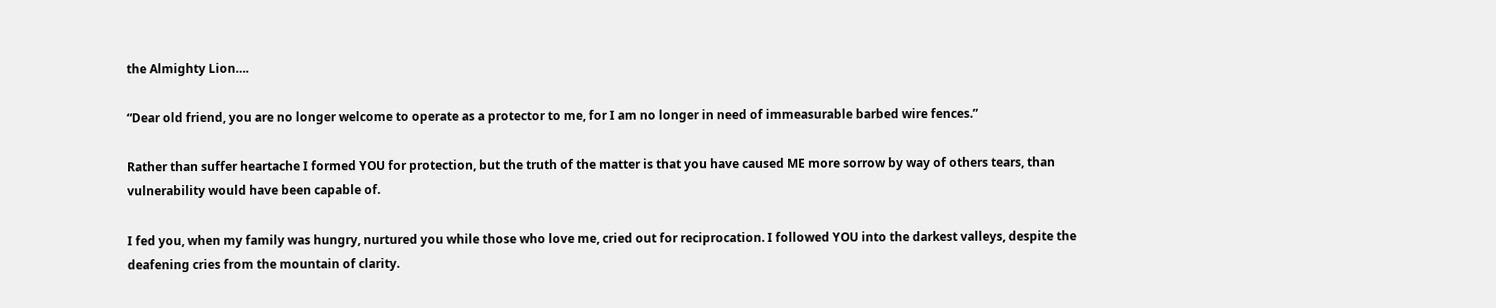the Almighty Lion….

“Dear old friend, you are no longer welcome to operate as a protector to me, for I am no longer in need of immeasurable barbed wire fences.”

Rather than suffer heartache I formed YOU for protection, but the truth of the matter is that you have caused ME more sorrow by way of others tears, than vulnerability would have been capable of.

I fed you, when my family was hungry, nurtured you while those who love me, cried out for reciprocation. I followed YOU into the darkest valleys, despite the deafening cries from the mountain of clarity.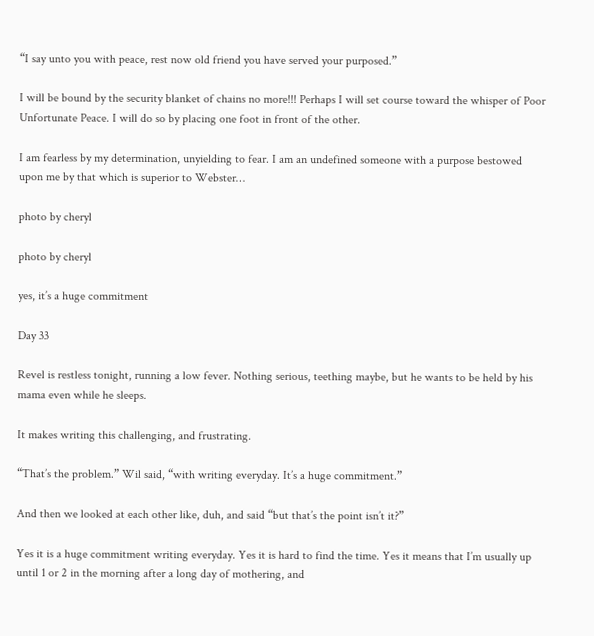“I say unto you with peace, rest now old friend you have served your purposed.”

I will be bound by the security blanket of chains no more!!! Perhaps I will set course toward the whisper of Poor Unfortunate Peace. I will do so by placing one foot in front of the other.

I am fearless by my determination, unyielding to fear. I am an undefined someone with a purpose bestowed upon me by that which is superior to Webster…

photo by cheryl

photo by cheryl

yes, it’s a huge commitment

Day 33

Revel is restless tonight, running a low fever. Nothing serious, teething maybe, but he wants to be held by his mama even while he sleeps.

It makes writing this challenging, and frustrating.

“That’s the problem.” Wil said, “with writing everyday. It’s a huge commitment.”

And then we looked at each other like, duh, and said “but that’s the point isn’t it?”

Yes it is a huge commitment writing everyday. Yes it is hard to find the time. Yes it means that I’m usually up until 1 or 2 in the morning after a long day of mothering, and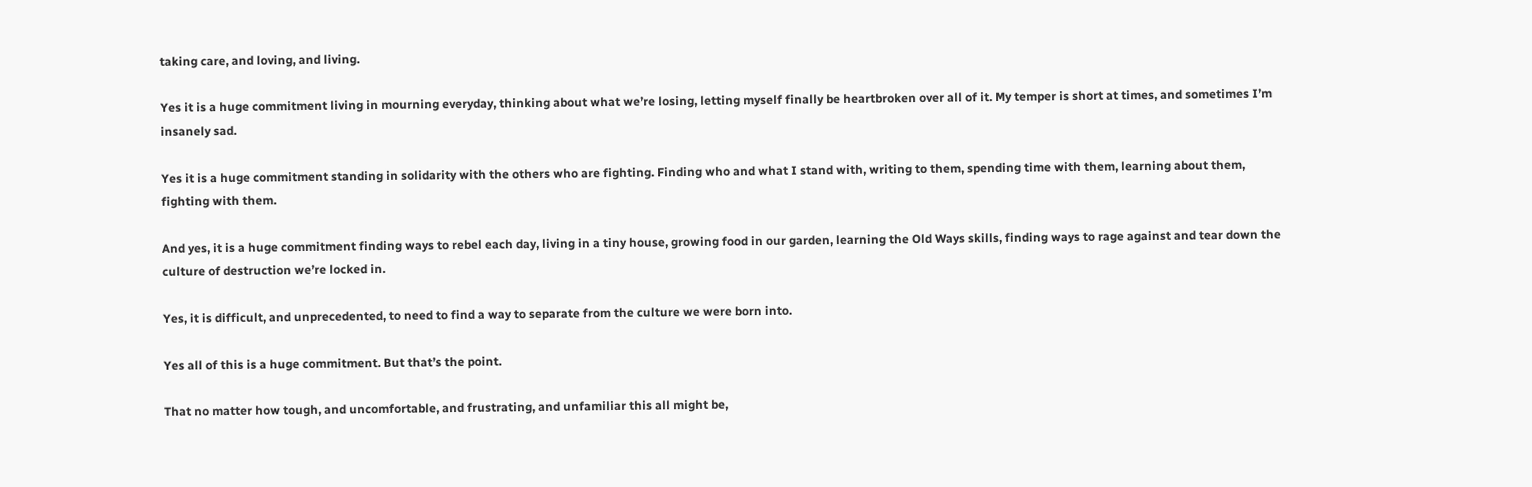taking care, and loving, and living.

Yes it is a huge commitment living in mourning everyday, thinking about what we’re losing, letting myself finally be heartbroken over all of it. My temper is short at times, and sometimes I’m insanely sad.

Yes it is a huge commitment standing in solidarity with the others who are fighting. Finding who and what I stand with, writing to them, spending time with them, learning about them, fighting with them.

And yes, it is a huge commitment finding ways to rebel each day, living in a tiny house, growing food in our garden, learning the Old Ways skills, finding ways to rage against and tear down the culture of destruction we’re locked in.

Yes, it is difficult, and unprecedented, to need to find a way to separate from the culture we were born into.

Yes all of this is a huge commitment. But that’s the point.

That no matter how tough, and uncomfortable, and frustrating, and unfamiliar this all might be,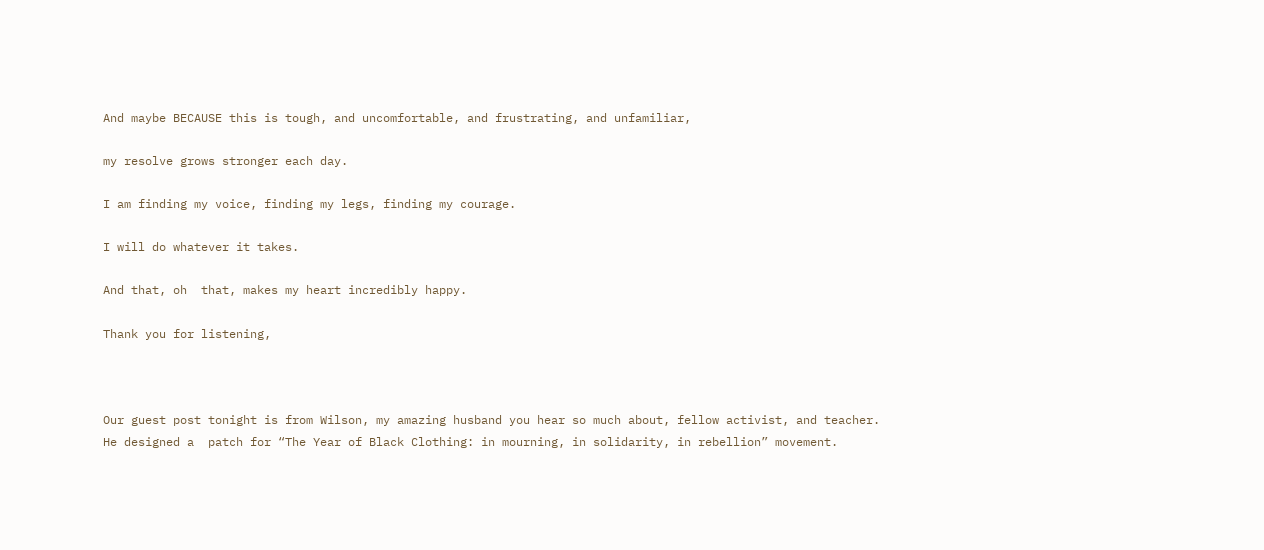And maybe BECAUSE this is tough, and uncomfortable, and frustrating, and unfamiliar,

my resolve grows stronger each day.

I am finding my voice, finding my legs, finding my courage.

I will do whatever it takes.

And that, oh  that, makes my heart incredibly happy.

Thank you for listening,



Our guest post tonight is from Wilson, my amazing husband you hear so much about, fellow activist, and teacher. He designed a  patch for “The Year of Black Clothing: in mourning, in solidarity, in rebellion” movement.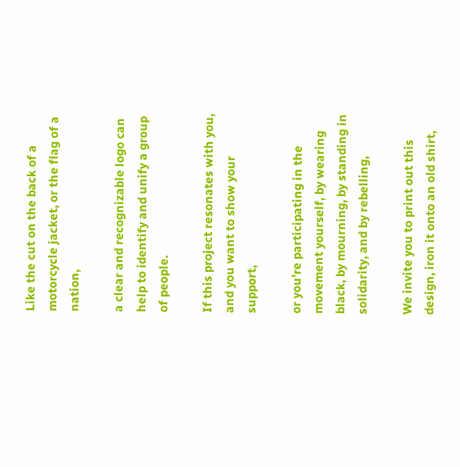Like the cut on the back of a motorcycle jacket, or the flag of a nation,

a clear and recognizable logo can help to identify and unify a group of people.

If this project resonates with you, and you want to show your support,

or you’re participating in the movement yourself, by wearing black, by mourning, by standing in solidarity, and by rebelling,

We invite you to print out this design, iron it onto an old shirt,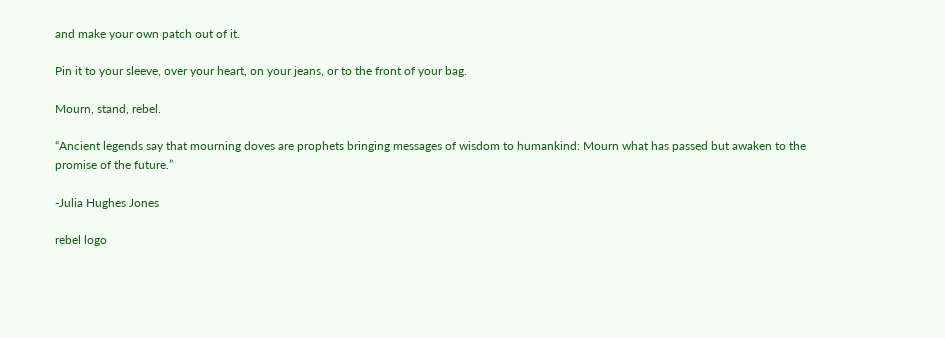and make your own patch out of it.

Pin it to your sleeve, over your heart, on your jeans, or to the front of your bag.

Mourn, stand, rebel.

“Ancient legends say that mourning doves are prophets bringing messages of wisdom to humankind: Mourn what has passed but awaken to the promise of the future.”

-Julia Hughes Jones

rebel logo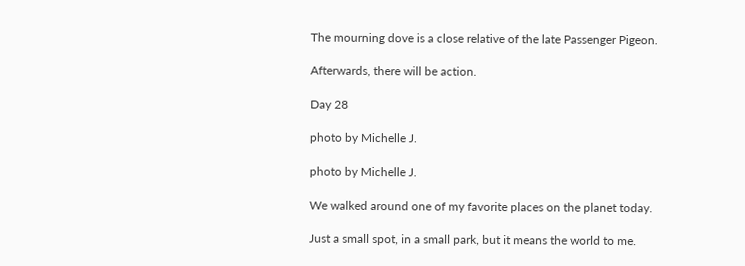The mourning dove is a close relative of the late Passenger Pigeon.

Afterwards, there will be action.

Day 28

photo by Michelle J.

photo by Michelle J.

We walked around one of my favorite places on the planet today.

Just a small spot, in a small park, but it means the world to me.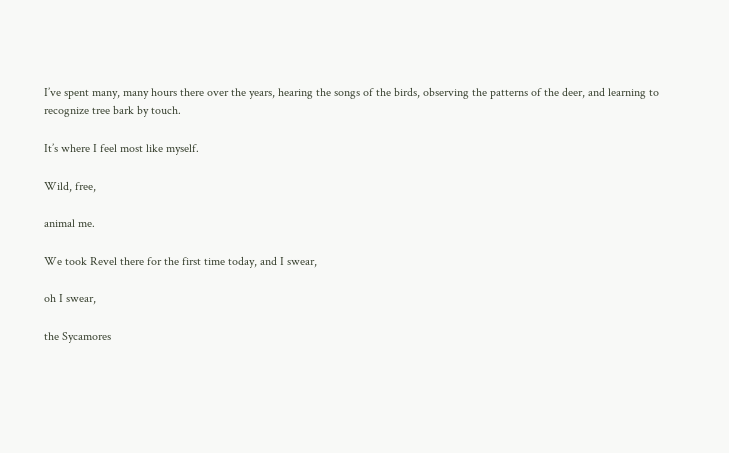I’ve spent many, many hours there over the years, hearing the songs of the birds, observing the patterns of the deer, and learning to recognize tree bark by touch.

It’s where I feel most like myself.

Wild, free,

animal me.

We took Revel there for the first time today, and I swear,

oh I swear,

the Sycamores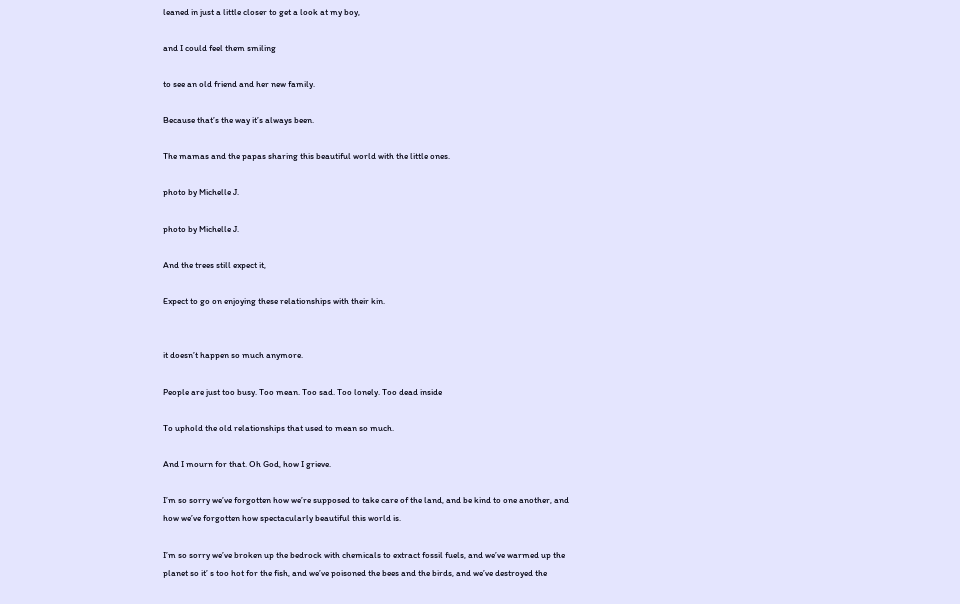leaned in just a little closer to get a look at my boy,

and I could feel them smiling

to see an old friend and her new family.

Because that’s the way it’s always been.

The mamas and the papas sharing this beautiful world with the little ones.

photo by Michelle J.

photo by Michelle J.

And the trees still expect it,

Expect to go on enjoying these relationships with their kin.


it doesn’t happen so much anymore.

People are just too busy. Too mean. Too sad. Too lonely. Too dead inside

To uphold the old relationships that used to mean so much.

And I mourn for that. Oh God, how I grieve.

I’m so sorry we’ve forgotten how we’re supposed to take care of the land, and be kind to one another, and how we’ve forgotten how spectacularly beautiful this world is.

I’m so sorry we’ve broken up the bedrock with chemicals to extract fossil fuels, and we’ve warmed up the planet so it’ s too hot for the fish, and we’ve poisoned the bees and the birds, and we’ve destroyed the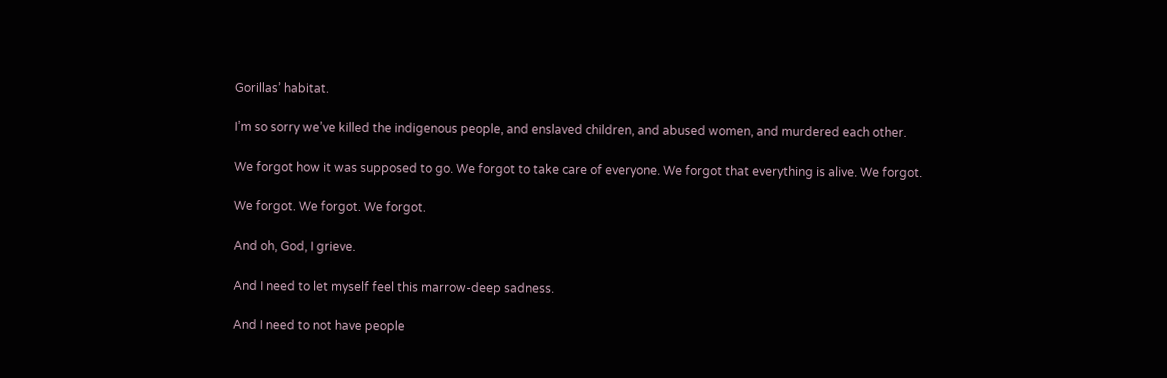Gorillas’ habitat.

I’m so sorry we’ve killed the indigenous people, and enslaved children, and abused women, and murdered each other.

We forgot how it was supposed to go. We forgot to take care of everyone. We forgot that everything is alive. We forgot.

We forgot. We forgot. We forgot.

And oh, God, I grieve.

And I need to let myself feel this marrow-deep sadness.

And I need to not have people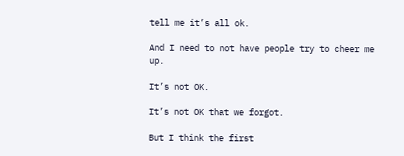tell me it’s all ok.

And I need to not have people try to cheer me up.

It’s not OK.

It’s not OK that we forgot.

But I think the first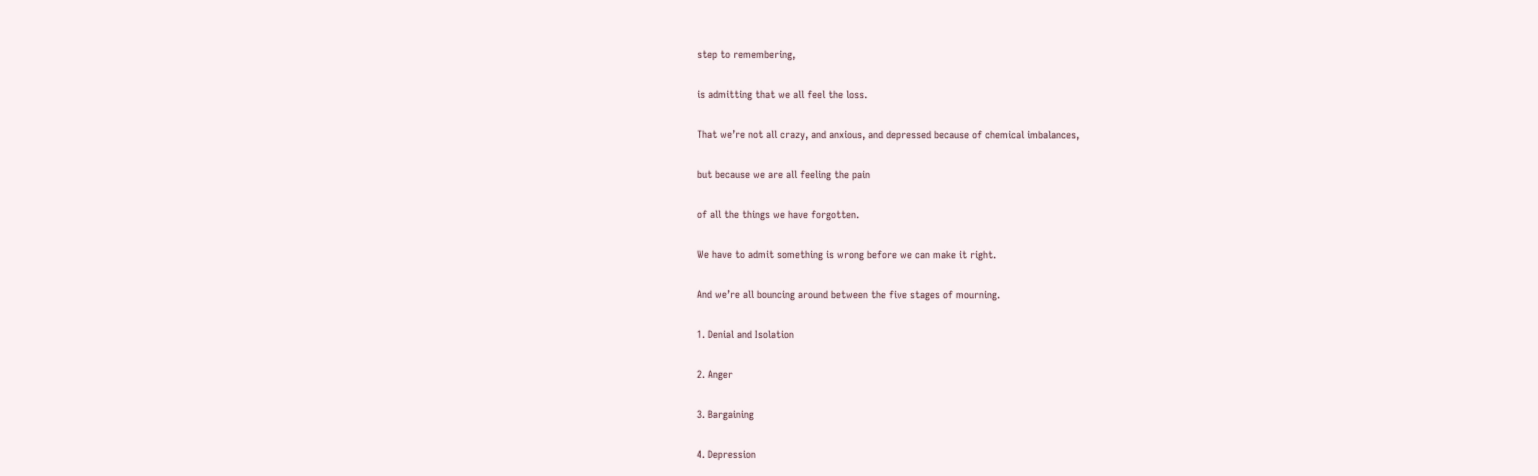step to remembering,

is admitting that we all feel the loss.

That we’re not all crazy, and anxious, and depressed because of chemical imbalances,

but because we are all feeling the pain

of all the things we have forgotten.

We have to admit something is wrong before we can make it right.

And we’re all bouncing around between the five stages of mourning.

1. Denial and Isolation

2. Anger

3. Bargaining

4. Depression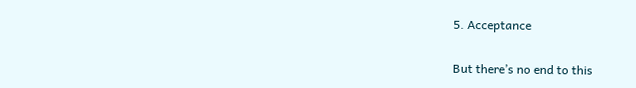5. Acceptance

But there’s no end to this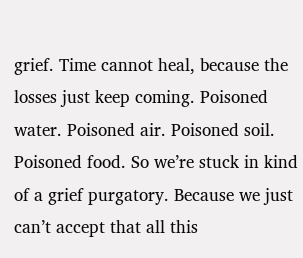grief. Time cannot heal, because the losses just keep coming. Poisoned water. Poisoned air. Poisoned soil. Poisoned food. So we’re stuck in kind of a grief purgatory. Because we just can’t accept that all this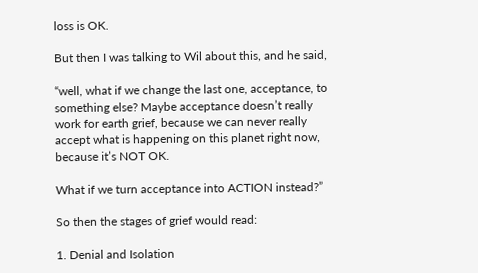loss is OK.

But then I was talking to Wil about this, and he said,

“well, what if we change the last one, acceptance, to something else? Maybe acceptance doesn’t really work for earth grief, because we can never really accept what is happening on this planet right now, because it’s NOT OK.

What if we turn acceptance into ACTION instead?”

So then the stages of grief would read:

1. Denial and Isolation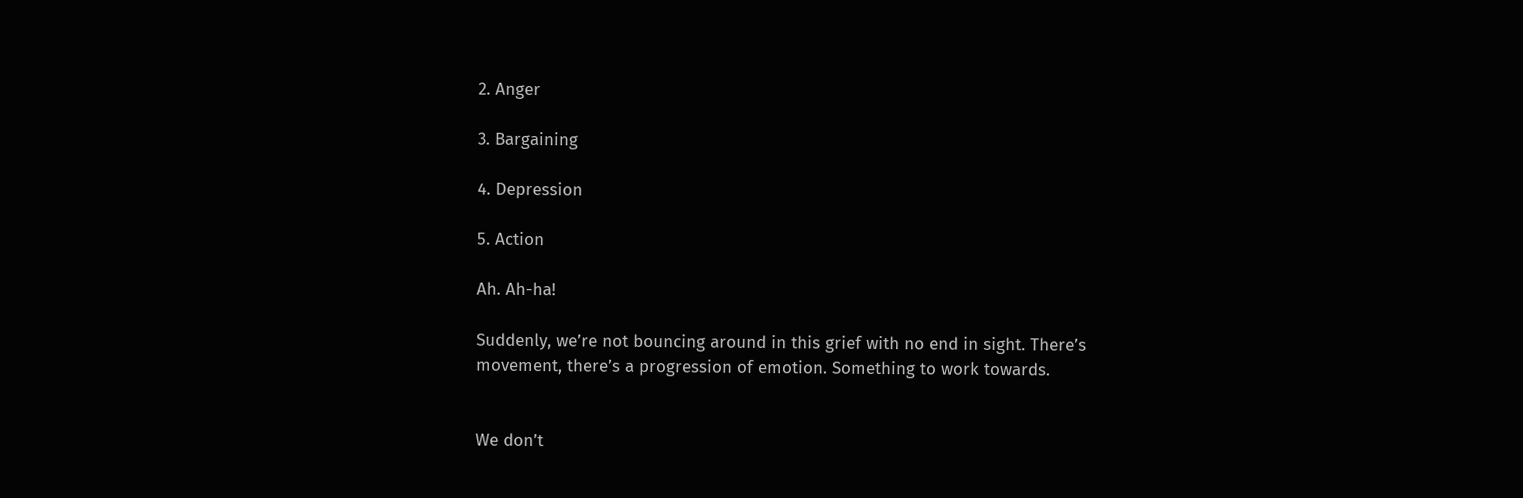2. Anger

3. Bargaining

4. Depression

5. Action

Ah. Ah-ha!

Suddenly, we’re not bouncing around in this grief with no end in sight. There’s movement, there’s a progression of emotion. Something to work towards.


We don’t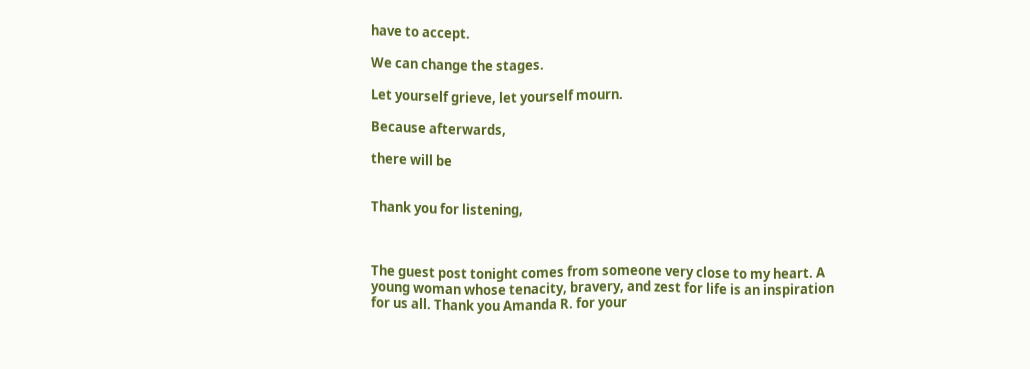have to accept.

We can change the stages.

Let yourself grieve, let yourself mourn.

Because afterwards,

there will be


Thank you for listening,



The guest post tonight comes from someone very close to my heart. A young woman whose tenacity, bravery, and zest for life is an inspiration for us all. Thank you Amanda R. for your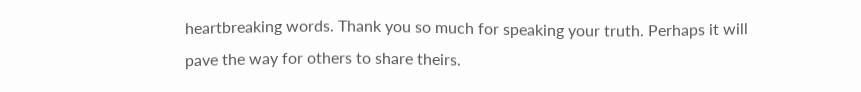heartbreaking words. Thank you so much for speaking your truth. Perhaps it will pave the way for others to share theirs.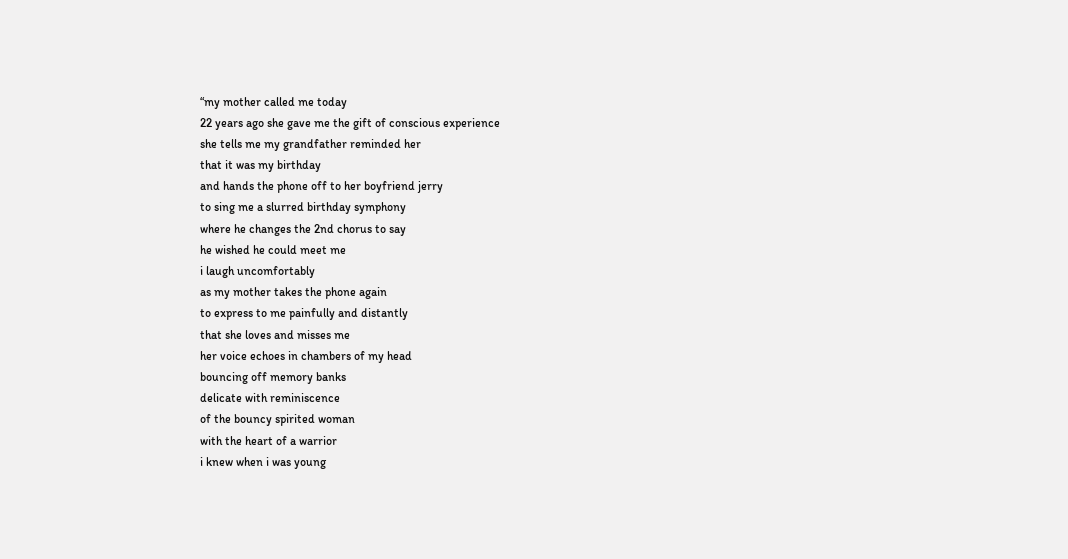“my mother called me today
22 years ago she gave me the gift of conscious experience
she tells me my grandfather reminded her
that it was my birthday
and hands the phone off to her boyfriend jerry
to sing me a slurred birthday symphony
where he changes the 2nd chorus to say
he wished he could meet me
i laugh uncomfortably
as my mother takes the phone again
to express to me painfully and distantly
that she loves and misses me
her voice echoes in chambers of my head
bouncing off memory banks
delicate with reminiscence
of the bouncy spirited woman
with the heart of a warrior
i knew when i was young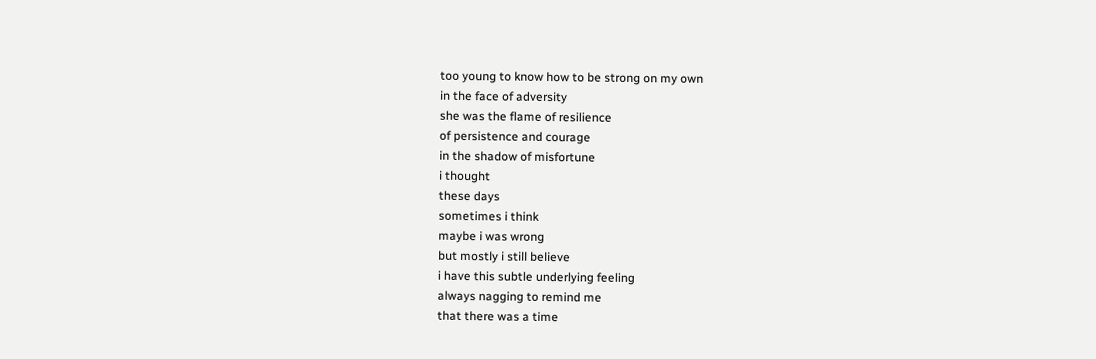too young to know how to be strong on my own
in the face of adversity
she was the flame of resilience
of persistence and courage
in the shadow of misfortune
i thought
these days
sometimes i think
maybe i was wrong
but mostly i still believe
i have this subtle underlying feeling
always nagging to remind me
that there was a time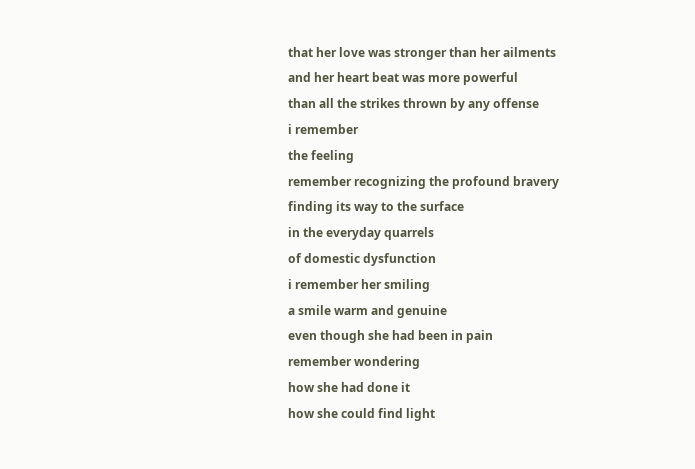that her love was stronger than her ailments
and her heart beat was more powerful
than all the strikes thrown by any offense
i remember
the feeling
remember recognizing the profound bravery
finding its way to the surface
in the everyday quarrels
of domestic dysfunction
i remember her smiling
a smile warm and genuine
even though she had been in pain
remember wondering
how she had done it
how she could find light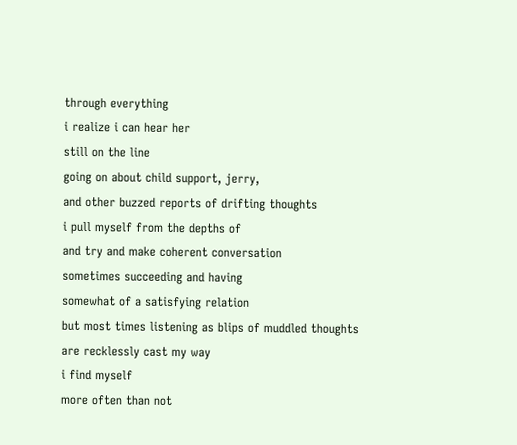through everything
i realize i can hear her
still on the line
going on about child support, jerry,
and other buzzed reports of drifting thoughts
i pull myself from the depths of
and try and make coherent conversation
sometimes succeeding and having
somewhat of a satisfying relation
but most times listening as blips of muddled thoughts
are recklessly cast my way
i find myself
more often than not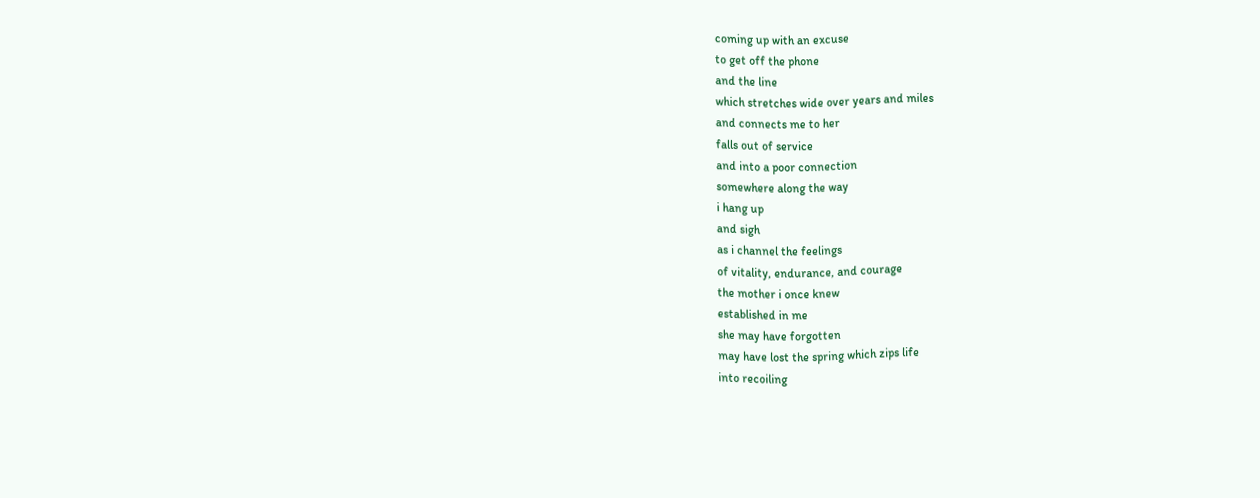coming up with an excuse
to get off the phone
and the line
which stretches wide over years and miles
and connects me to her
falls out of service
and into a poor connection
somewhere along the way
i hang up
and sigh
as i channel the feelings
of vitality, endurance, and courage
the mother i once knew
established in me
she may have forgotten
may have lost the spring which zips life
into recoiling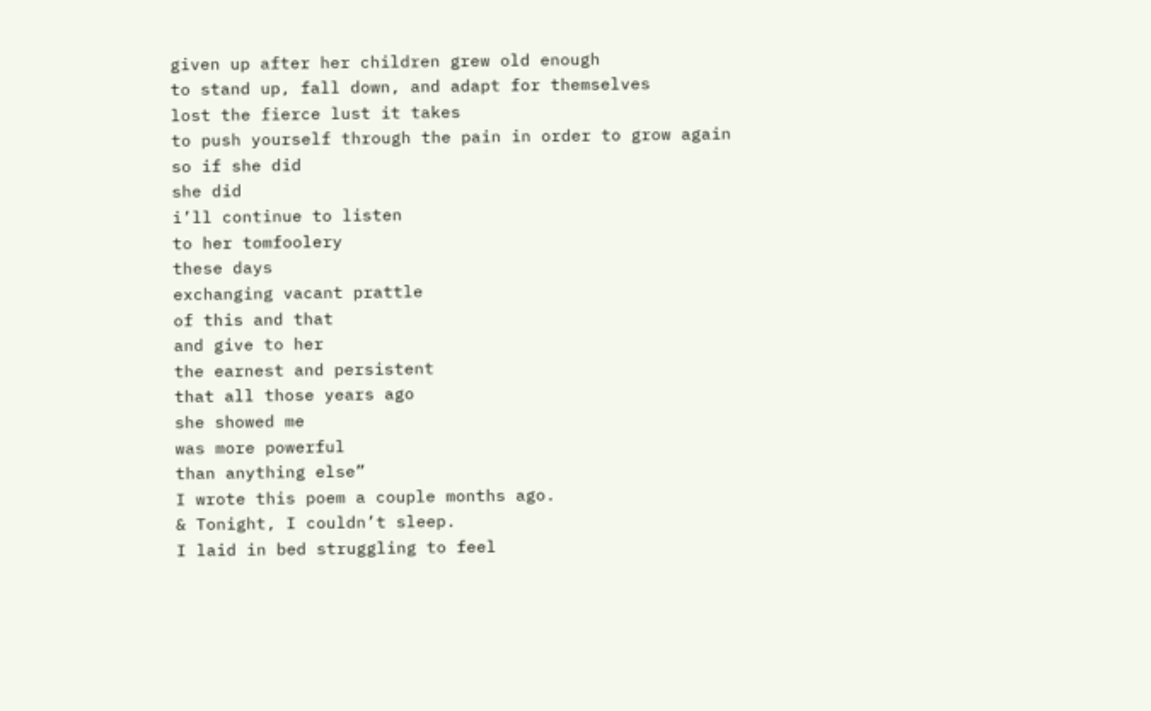given up after her children grew old enough
to stand up, fall down, and adapt for themselves
lost the fierce lust it takes
to push yourself through the pain in order to grow again
so if she did
she did
i’ll continue to listen
to her tomfoolery
these days
exchanging vacant prattle
of this and that
and give to her
the earnest and persistent
that all those years ago
she showed me
was more powerful
than anything else”
I wrote this poem a couple months ago.
& Tonight, I couldn’t sleep.
I laid in bed struggling to feel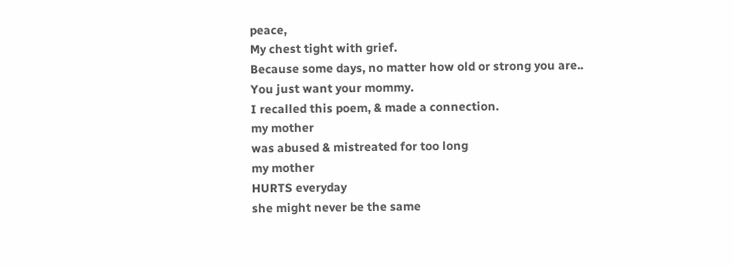peace,
My chest tight with grief.
Because some days, no matter how old or strong you are..
You just want your mommy.
I recalled this poem, & made a connection.
my mother
was abused & mistreated for too long
my mother
HURTS everyday
she might never be the same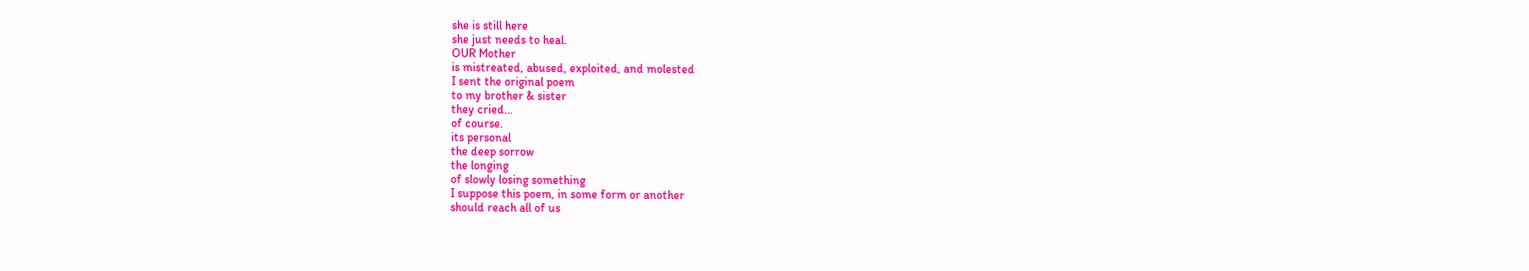she is still here
she just needs to heal.
OUR Mother
is mistreated, abused, exploited, and molested
I sent the original poem
to my brother & sister
they cried…
of course.
its personal
the deep sorrow
the longing
of slowly losing something
I suppose this poem, in some form or another
should reach all of us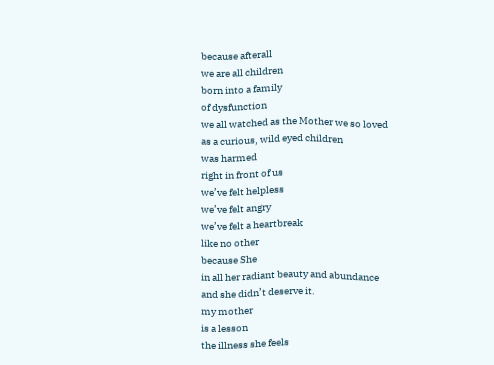because afterall
we are all children
born into a family
of dysfunction
we all watched as the Mother we so loved
as a curious, wild eyed children
was harmed
right in front of us
we’ve felt helpless
we’ve felt angry
we’ve felt a heartbreak
like no other
because She
in all her radiant beauty and abundance
and she didn’t deserve it.
my mother
is a lesson
the illness she feels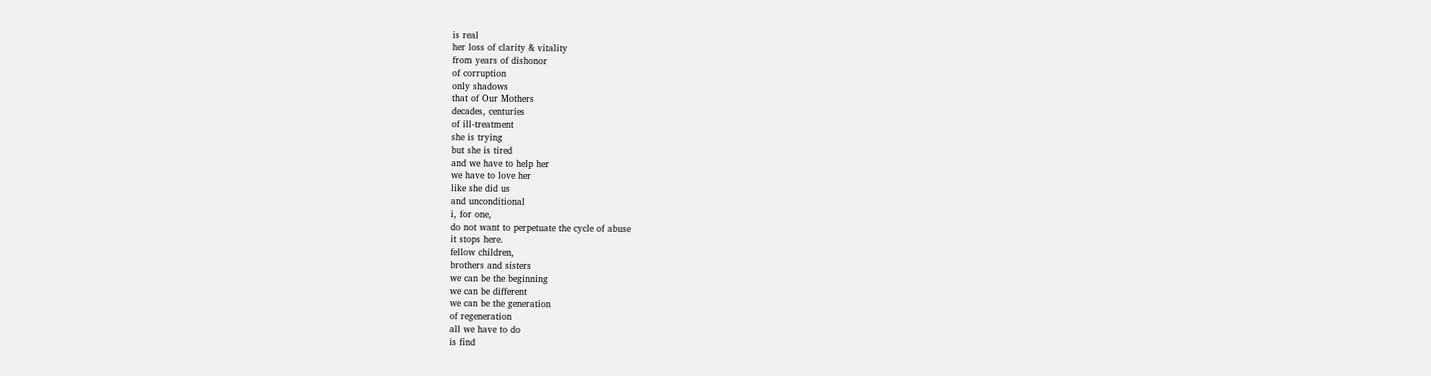is real
her loss of clarity & vitality
from years of dishonor
of corruption
only shadows
that of Our Mothers
decades, centuries
of ill-treatment
she is trying
but she is tired
and we have to help her
we have to love her
like she did us
and unconditional
i, for one,
do not want to perpetuate the cycle of abuse
it stops here.
fellow children,
brothers and sisters
we can be the beginning
we can be different
we can be the generation
of regeneration
all we have to do
is find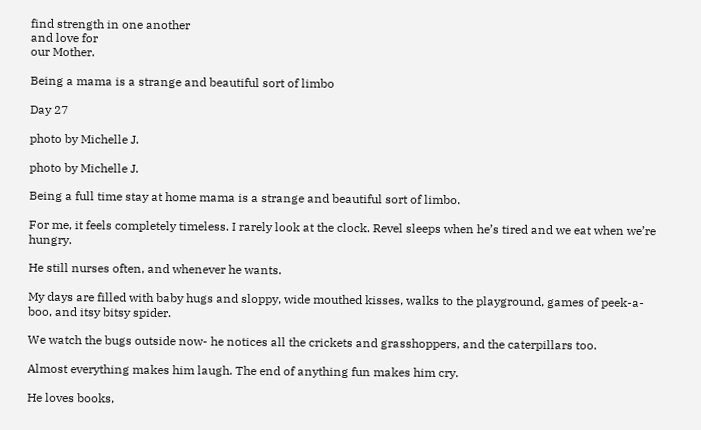find strength in one another
and love for
our Mother.

Being a mama is a strange and beautiful sort of limbo

Day 27

photo by Michelle J.

photo by Michelle J.

Being a full time stay at home mama is a strange and beautiful sort of limbo.

For me, it feels completely timeless. I rarely look at the clock. Revel sleeps when he’s tired and we eat when we’re hungry.

He still nurses often, and whenever he wants.

My days are filled with baby hugs and sloppy, wide mouthed kisses, walks to the playground, games of peek-a-boo, and itsy bitsy spider.

We watch the bugs outside now- he notices all the crickets and grasshoppers, and the caterpillars too.

Almost everything makes him laugh. The end of anything fun makes him cry.

He loves books,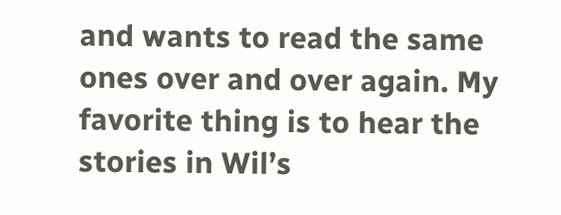and wants to read the same ones over and over again. My favorite thing is to hear the stories in Wil’s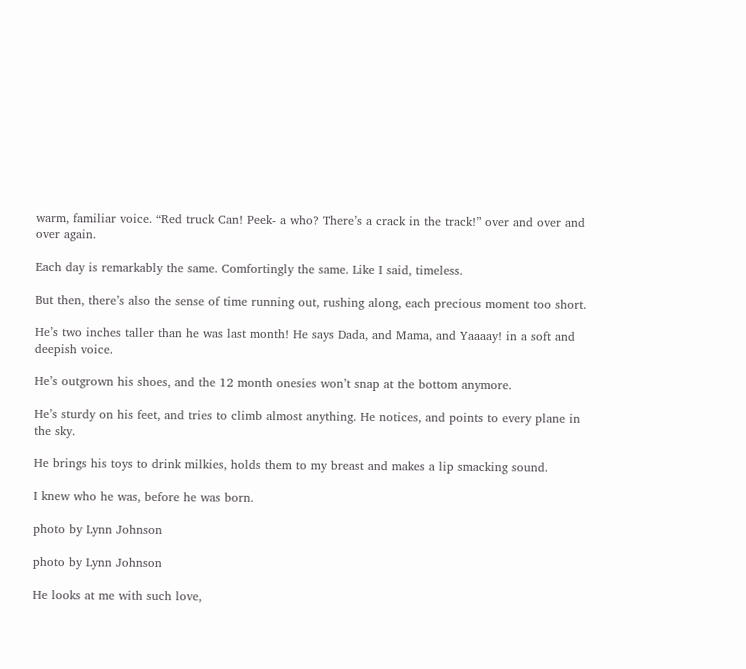warm, familiar voice. “Red truck Can! Peek- a who? There’s a crack in the track!” over and over and over again.

Each day is remarkably the same. Comfortingly the same. Like I said, timeless.

But then, there’s also the sense of time running out, rushing along, each precious moment too short.

He’s two inches taller than he was last month! He says Dada, and Mama, and Yaaaay! in a soft and deepish voice.

He’s outgrown his shoes, and the 12 month onesies won’t snap at the bottom anymore.

He’s sturdy on his feet, and tries to climb almost anything. He notices, and points to every plane in the sky.

He brings his toys to drink milkies, holds them to my breast and makes a lip smacking sound.

I knew who he was, before he was born.

photo by Lynn Johnson

photo by Lynn Johnson

He looks at me with such love,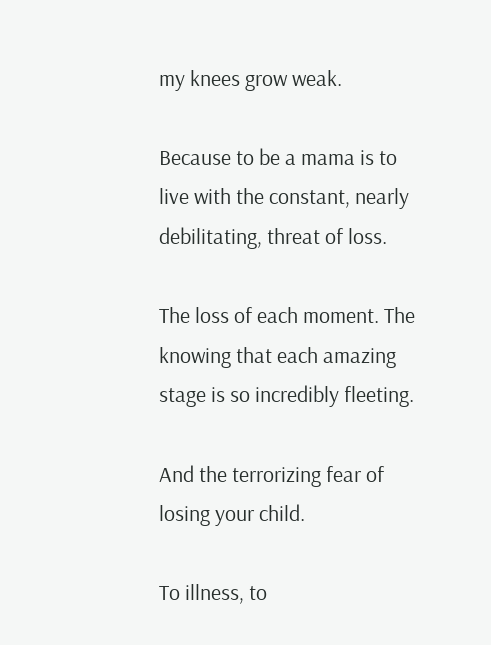my knees grow weak.

Because to be a mama is to live with the constant, nearly debilitating, threat of loss.

The loss of each moment. The knowing that each amazing stage is so incredibly fleeting.

And the terrorizing fear of losing your child.

To illness, to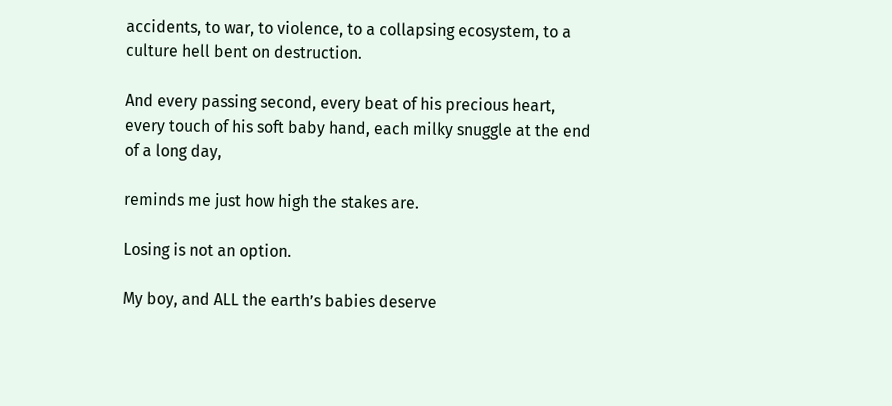accidents, to war, to violence, to a collapsing ecosystem, to a culture hell bent on destruction.

And every passing second, every beat of his precious heart, every touch of his soft baby hand, each milky snuggle at the end of a long day,

reminds me just how high the stakes are.

Losing is not an option.

My boy, and ALL the earth’s babies deserve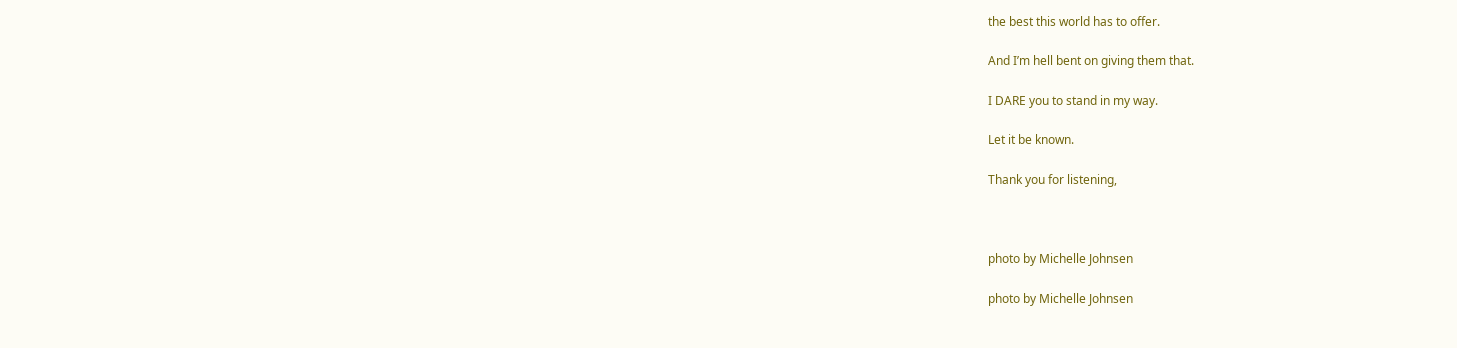the best this world has to offer.

And I’m hell bent on giving them that.

I DARE you to stand in my way.

Let it be known.

Thank you for listening,



photo by Michelle Johnsen

photo by Michelle Johnsen